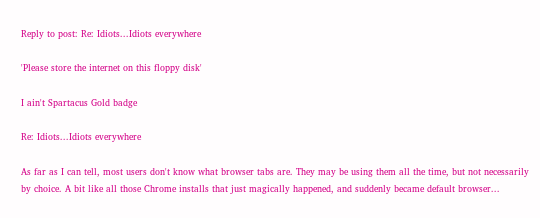Reply to post: Re: Idiots...Idiots everywhere

'Please store the internet on this floppy disk'

I ain't Spartacus Gold badge

Re: Idiots...Idiots everywhere

As far as I can tell, most users don't know what browser tabs are. They may be using them all the time, but not necessarily by choice. A bit like all those Chrome installs that just magically happened, and suddenly became default browser...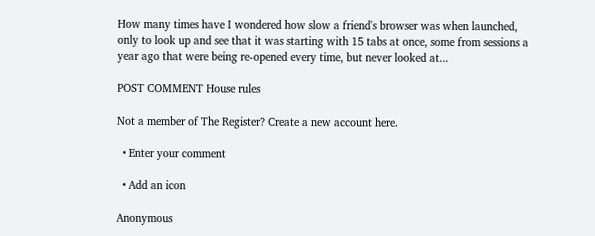How many times have I wondered how slow a friend's browser was when launched, only to look up and see that it was starting with 15 tabs at once, some from sessions a year ago that were being re-opened every time, but never looked at...

POST COMMENT House rules

Not a member of The Register? Create a new account here.

  • Enter your comment

  • Add an icon

Anonymous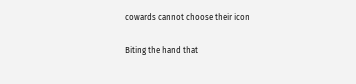cowards cannot choose their icon

Biting the hand that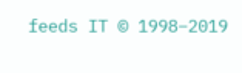feeds IT © 1998–2019